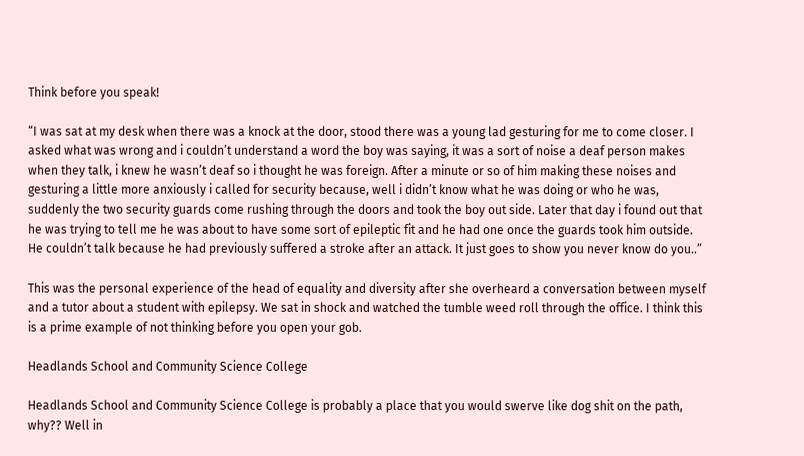Think before you speak!

“I was sat at my desk when there was a knock at the door, stood there was a young lad gesturing for me to come closer. I asked what was wrong and i couldn’t understand a word the boy was saying, it was a sort of noise a deaf person makes when they talk, i knew he wasn’t deaf so i thought he was foreign. After a minute or so of him making these noises and gesturing a little more anxiously i called for security because, well i didn’t know what he was doing or who he was, suddenly the two security guards come rushing through the doors and took the boy out side. Later that day i found out that he was trying to tell me he was about to have some sort of epileptic fit and he had one once the guards took him outside. He couldn’t talk because he had previously suffered a stroke after an attack. It just goes to show you never know do you..”

This was the personal experience of the head of equality and diversity after she overheard a conversation between myself and a tutor about a student with epilepsy. We sat in shock and watched the tumble weed roll through the office. I think this is a prime example of not thinking before you open your gob.

Headlands School and Community Science College

Headlands School and Community Science College is probably a place that you would swerve like dog shit on the path, why?? Well in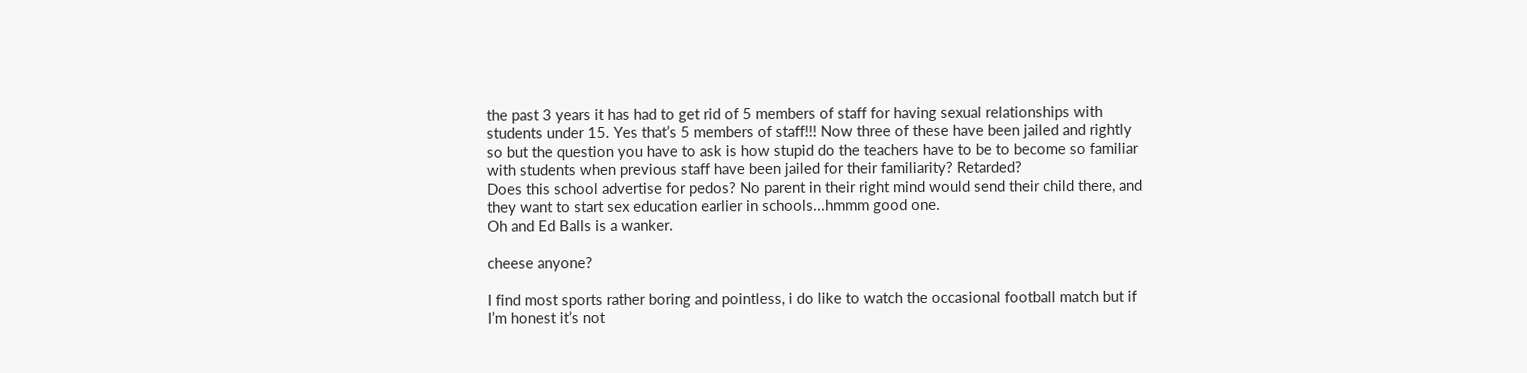the past 3 years it has had to get rid of 5 members of staff for having sexual relationships with students under 15. Yes that’s 5 members of staff!!! Now three of these have been jailed and rightly so but the question you have to ask is how stupid do the teachers have to be to become so familiar with students when previous staff have been jailed for their familiarity? Retarded?
Does this school advertise for pedos? No parent in their right mind would send their child there, and they want to start sex education earlier in schools...hmmm good one.
Oh and Ed Balls is a wanker.

cheese anyone?

I find most sports rather boring and pointless, i do like to watch the occasional football match but if I’m honest it’s not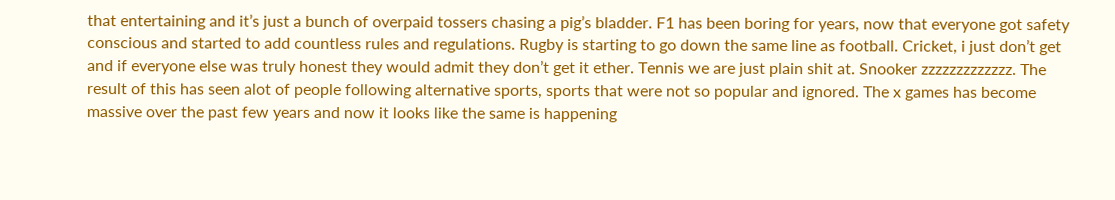that entertaining and it’s just a bunch of overpaid tossers chasing a pig’s bladder. F1 has been boring for years, now that everyone got safety conscious and started to add countless rules and regulations. Rugby is starting to go down the same line as football. Cricket, i just don’t get and if everyone else was truly honest they would admit they don’t get it ether. Tennis we are just plain shit at. Snooker zzzzzzzzzzzzz. The result of this has seen alot of people following alternative sports, sports that were not so popular and ignored. The x games has become massive over the past few years and now it looks like the same is happening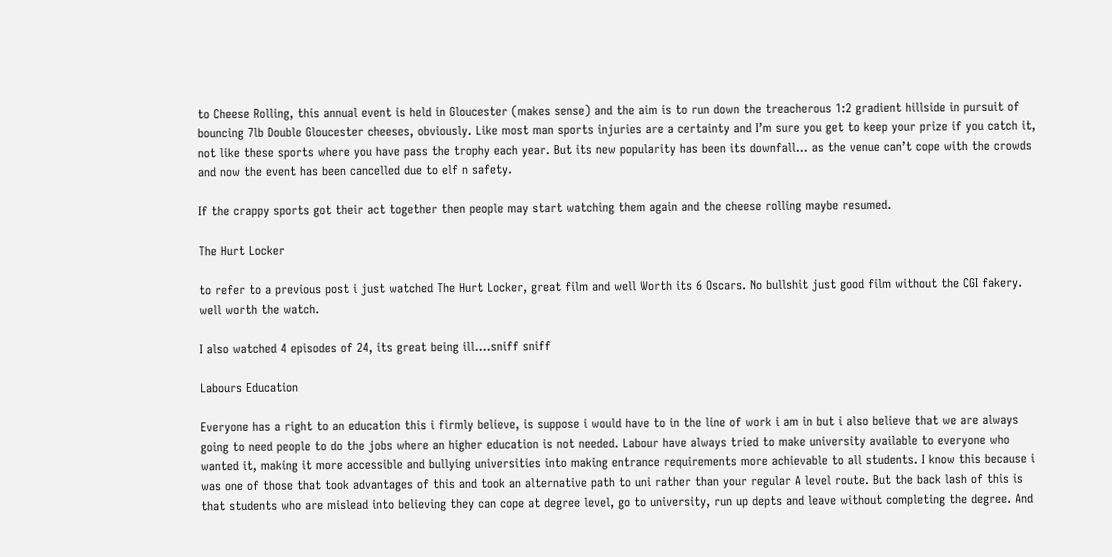to Cheese Rolling, this annual event is held in Gloucester (makes sense) and the aim is to run down the treacherous 1:2 gradient hillside in pursuit of bouncing 7lb Double Gloucester cheeses, obviously. Like most man sports injuries are a certainty and I’m sure you get to keep your prize if you catch it, not like these sports where you have pass the trophy each year. But its new popularity has been its downfall... as the venue can’t cope with the crowds and now the event has been cancelled due to elf n safety.

If the crappy sports got their act together then people may start watching them again and the cheese rolling maybe resumed.

The Hurt Locker

to refer to a previous post i just watched The Hurt Locker, great film and well Worth its 6 Oscars. No bullshit just good film without the CGI fakery. well worth the watch.

I also watched 4 episodes of 24, its great being ill....sniff sniff

Labours Education

Everyone has a right to an education this i firmly believe, is suppose i would have to in the line of work i am in but i also believe that we are always going to need people to do the jobs where an higher education is not needed. Labour have always tried to make university available to everyone who wanted it, making it more accessible and bullying universities into making entrance requirements more achievable to all students. I know this because i was one of those that took advantages of this and took an alternative path to uni rather than your regular A level route. But the back lash of this is that students who are mislead into believing they can cope at degree level, go to university, run up depts and leave without completing the degree. And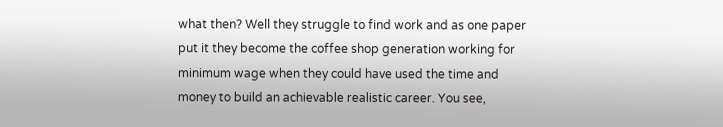what then? Well they struggle to find work and as one paper put it they become the coffee shop generation working for minimum wage when they could have used the time and money to build an achievable realistic career. You see,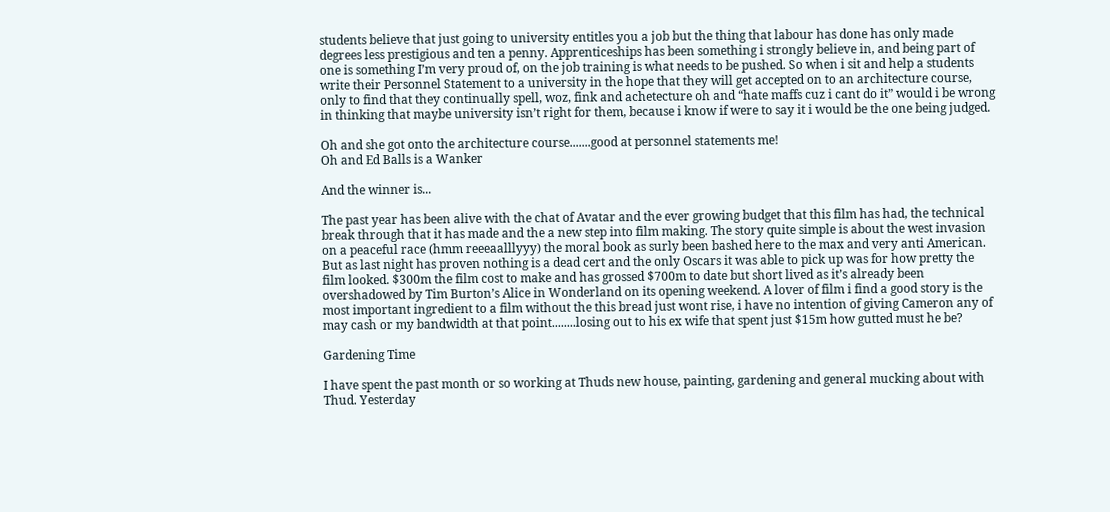students believe that just going to university entitles you a job but the thing that labour has done has only made degrees less prestigious and ten a penny. Apprenticeships has been something i strongly believe in, and being part of one is something I’m very proud of, on the job training is what needs to be pushed. So when i sit and help a students write their Personnel Statement to a university in the hope that they will get accepted on to an architecture course, only to find that they continually spell, woz, fink and achetecture oh and “hate maffs cuz i cant do it” would i be wrong in thinking that maybe university isn’t right for them, because i know if were to say it i would be the one being judged.

Oh and she got onto the architecture course.......good at personnel statements me!
Oh and Ed Balls is a Wanker

And the winner is...

The past year has been alive with the chat of Avatar and the ever growing budget that this film has had, the technical break through that it has made and the a new step into film making. The story quite simple is about the west invasion on a peaceful race (hmm reeeaalllyyy) the moral book as surly been bashed here to the max and very anti American. But as last night has proven nothing is a dead cert and the only Oscars it was able to pick up was for how pretty the film looked. $300m the film cost to make and has grossed $700m to date but short lived as it’s already been overshadowed by Tim Burton’s Alice in Wonderland on its opening weekend. A lover of film i find a good story is the most important ingredient to a film without the this bread just wont rise, i have no intention of giving Cameron any of may cash or my bandwidth at that point........losing out to his ex wife that spent just $15m how gutted must he be?

Gardening Time

I have spent the past month or so working at Thuds new house, painting, gardening and general mucking about with Thud. Yesterday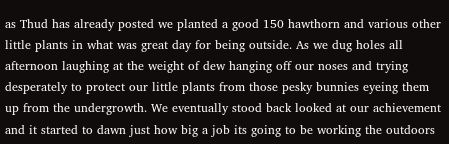as Thud has already posted we planted a good 150 hawthorn and various other little plants in what was great day for being outside. As we dug holes all afternoon laughing at the weight of dew hanging off our noses and trying desperately to protect our little plants from those pesky bunnies eyeing them up from the undergrowth. We eventually stood back looked at our achievement and it started to dawn just how big a job its going to be working the outdoors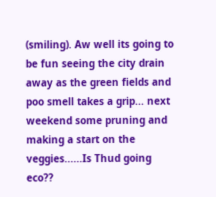(smiling). Aw well its going to be fun seeing the city drain away as the green fields and poo smell takes a grip... next weekend some pruning and making a start on the veggies......Is Thud going eco??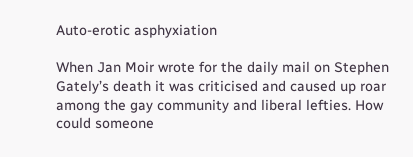Auto-erotic asphyxiation

When Jan Moir wrote for the daily mail on Stephen Gately’s death it was criticised and caused up roar among the gay community and liberal lefties. How could someone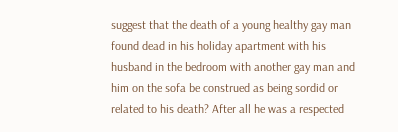suggest that the death of a young healthy gay man found dead in his holiday apartment with his husband in the bedroom with another gay man and him on the sofa be construed as being sordid or related to his death? After all he was a respected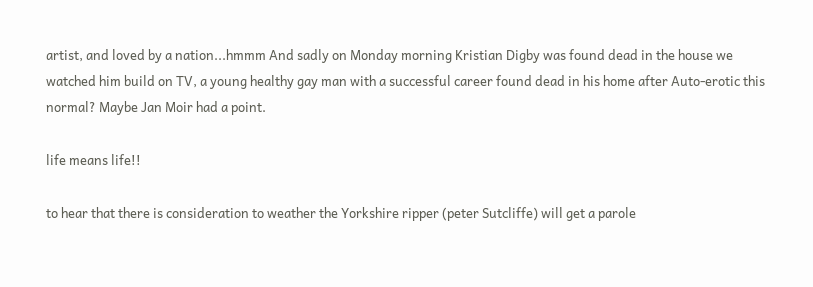artist, and loved by a nation...hmmm And sadly on Monday morning Kristian Digby was found dead in the house we watched him build on TV, a young healthy gay man with a successful career found dead in his home after Auto-erotic this normal? Maybe Jan Moir had a point.

life means life!!

to hear that there is consideration to weather the Yorkshire ripper (peter Sutcliffe) will get a parole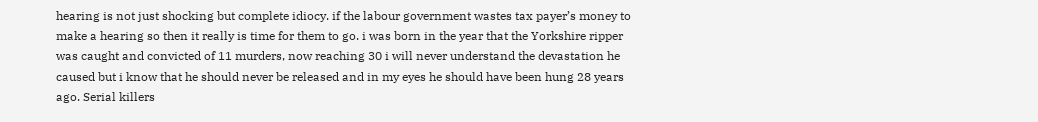hearing is not just shocking but complete idiocy. if the labour government wastes tax payer’s money to make a hearing so then it really is time for them to go. i was born in the year that the Yorkshire ripper was caught and convicted of 11 murders, now reaching 30 i will never understand the devastation he caused but i know that he should never be released and in my eyes he should have been hung 28 years ago. Serial killers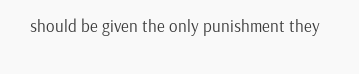should be given the only punishment they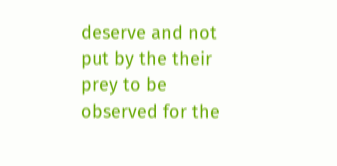deserve and not put by the their prey to be observed for the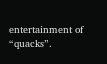entertainment of “quacks”.